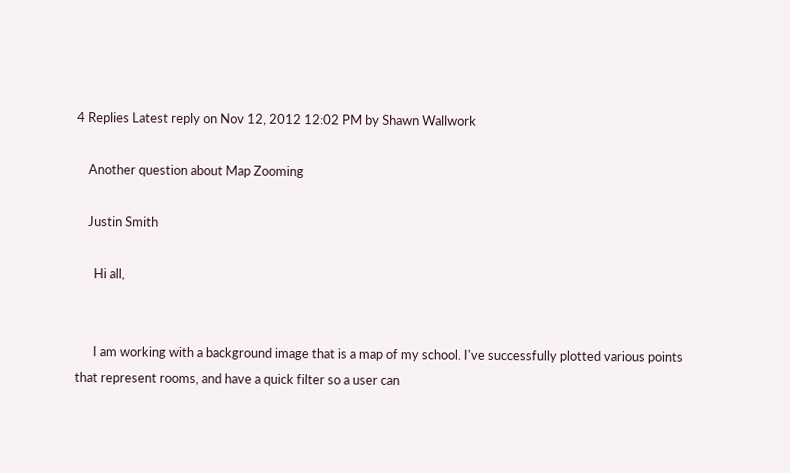4 Replies Latest reply on Nov 12, 2012 12:02 PM by Shawn Wallwork

    Another question about Map Zooming

    Justin Smith

      Hi all,


      I am working with a background image that is a map of my school. I've successfully plotted various points that represent rooms, and have a quick filter so a user can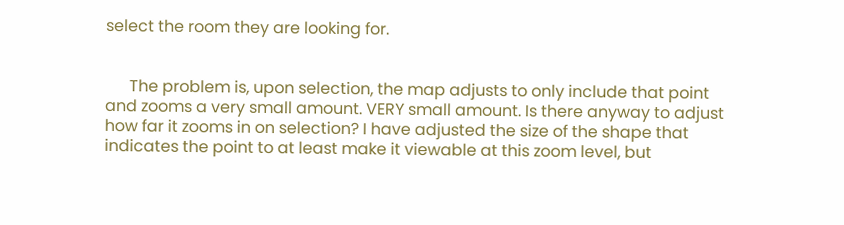select the room they are looking for.


      The problem is, upon selection, the map adjusts to only include that point and zooms a very small amount. VERY small amount. Is there anyway to adjust how far it zooms in on selection? I have adjusted the size of the shape that indicates the point to at least make it viewable at this zoom level, but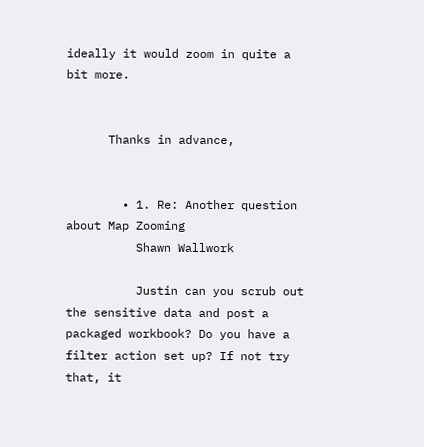ideally it would zoom in quite a bit more.


      Thanks in advance,


        • 1. Re: Another question about Map Zooming
          Shawn Wallwork

          Justin can you scrub out the sensitive data and post a packaged workbook? Do you have a filter action set up? If not try that, it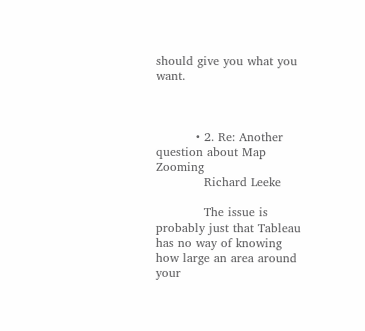should give you what you want.



          • 2. Re: Another question about Map Zooming
            Richard Leeke

            The issue is probably just that Tableau has no way of knowing how large an area around your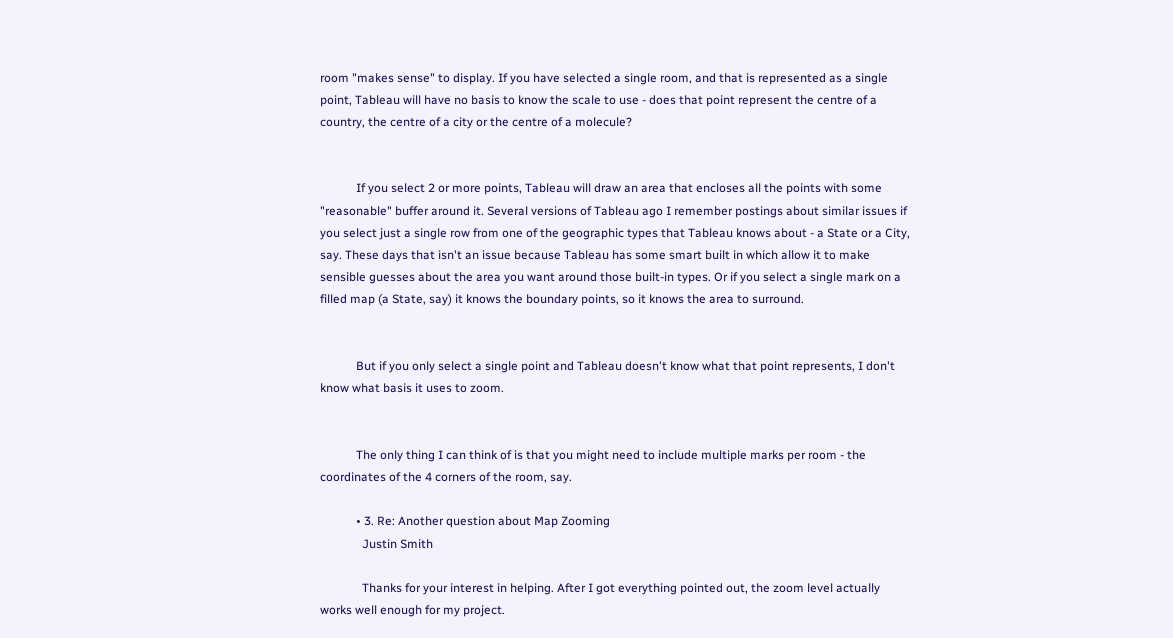room "makes sense" to display. If you have selected a single room, and that is represented as a single point, Tableau will have no basis to know the scale to use - does that point represent the centre of a country, the centre of a city or the centre of a molecule?


            If you select 2 or more points, Tableau will draw an area that encloses all the points with some "reasonable" buffer around it. Several versions of Tableau ago I remember postings about similar issues if you select just a single row from one of the geographic types that Tableau knows about - a State or a City, say. These days that isn't an issue because Tableau has some smart built in which allow it to make sensible guesses about the area you want around those built-in types. Or if you select a single mark on a filled map (a State, say) it knows the boundary points, so it knows the area to surround.


            But if you only select a single point and Tableau doesn't know what that point represents, I don't know what basis it uses to zoom.


            The only thing I can think of is that you might need to include multiple marks per room - the coordinates of the 4 corners of the room, say.

            • 3. Re: Another question about Map Zooming
              Justin Smith

              Thanks for your interest in helping. After I got everything pointed out, the zoom level actually works well enough for my project.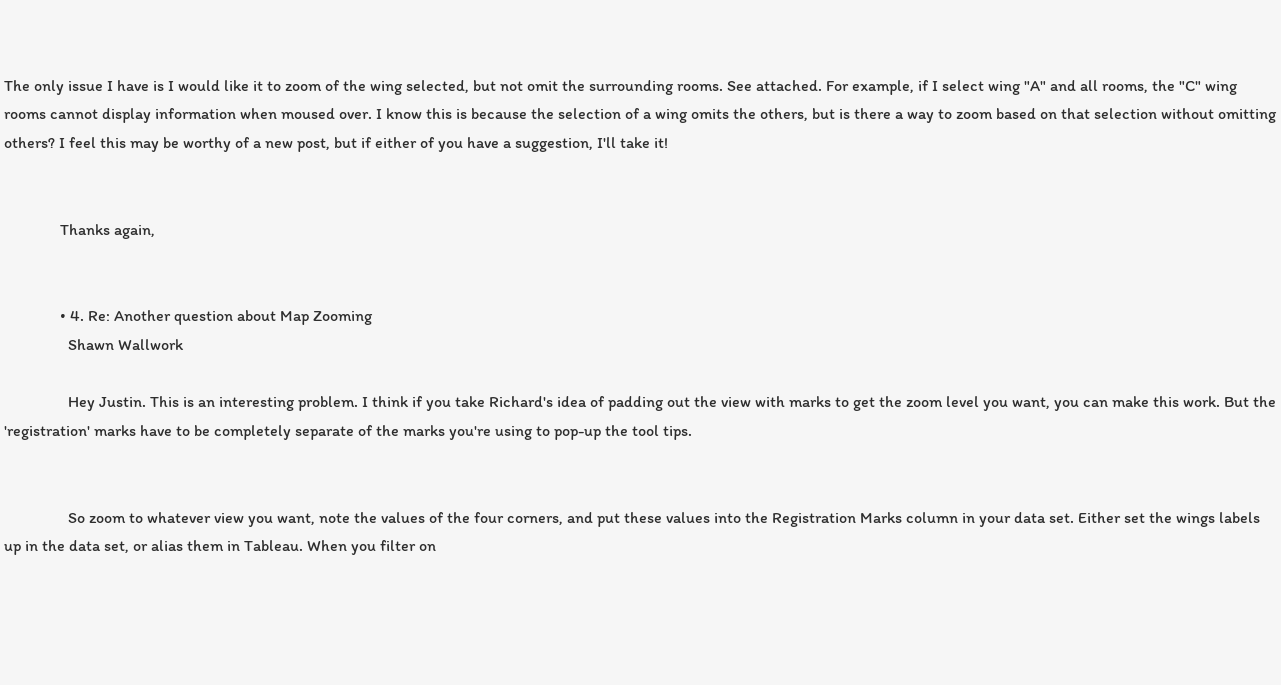The only issue I have is I would like it to zoom of the wing selected, but not omit the surrounding rooms. See attached. For example, if I select wing "A" and all rooms, the "C" wing rooms cannot display information when moused over. I know this is because the selection of a wing omits the others, but is there a way to zoom based on that selection without omitting others? I feel this may be worthy of a new post, but if either of you have a suggestion, I'll take it!


              Thanks again,


              • 4. Re: Another question about Map Zooming
                Shawn Wallwork

                Hey Justin. This is an interesting problem. I think if you take Richard's idea of padding out the view with marks to get the zoom level you want, you can make this work. But the 'registration' marks have to be completely separate of the marks you're using to pop-up the tool tips.


                So zoom to whatever view you want, note the values of the four corners, and put these values into the Registration Marks column in your data set. Either set the wings labels up in the data set, or alias them in Tableau. When you filter on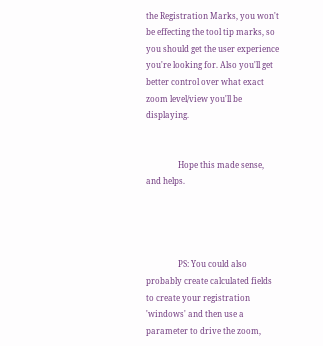the Registration Marks, you won't be effecting the tool tip marks, so you should get the user experience you're looking for. Also you'll get better control over what exact zoom level/view you'll be displaying.


                Hope this made sense, and helps.




                PS: You could also probably create calculated fields to create your registration 'windows' and then use a parameter to drive the zoom,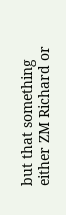but that something either ZM Richard or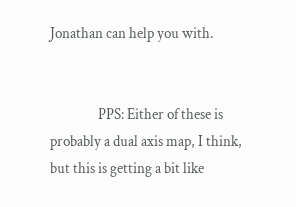Jonathan can help you with.


                PPS: Either of these is probably a dual axis map, I think, but this is getting a bit like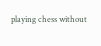playing chess without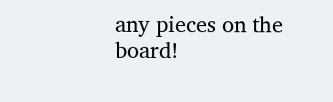any pieces on the board!